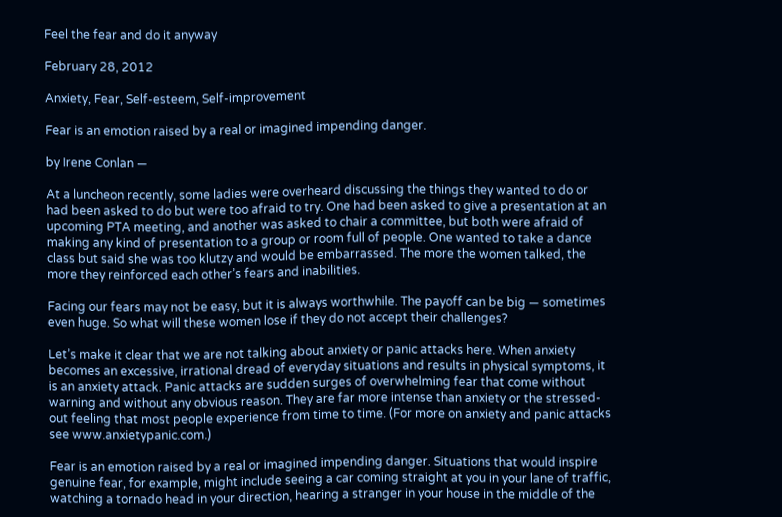Feel the fear and do it anyway

February 28, 2012

Anxiety, Fear, Self-esteem, Self-improvement

Fear is an emotion raised by a real or imagined impending danger.

by Irene Conlan —

At a luncheon recently, some ladies were overheard discussing the things they wanted to do or had been asked to do but were too afraid to try. One had been asked to give a presentation at an upcoming PTA meeting, and another was asked to chair a committee, but both were afraid of making any kind of presentation to a group or room full of people. One wanted to take a dance class but said she was too klutzy and would be embarrassed. The more the women talked, the more they reinforced each other’s fears and inabilities.

Facing our fears may not be easy, but it is always worthwhile. The payoff can be big — sometimes even huge. So what will these women lose if they do not accept their challenges?

Let’s make it clear that we are not talking about anxiety or panic attacks here. When anxiety becomes an excessive, irrational dread of everyday situations and results in physical symptoms, it is an anxiety attack. Panic attacks are sudden surges of overwhelming fear that come without warning and without any obvious reason. They are far more intense than anxiety or the stressed-out feeling that most people experience from time to time. (For more on anxiety and panic attacks see www.anxietypanic.com.)

Fear is an emotion raised by a real or imagined impending danger. Situations that would inspire genuine fear, for example, might include seeing a car coming straight at you in your lane of traffic, watching a tornado head in your direction, hearing a stranger in your house in the middle of the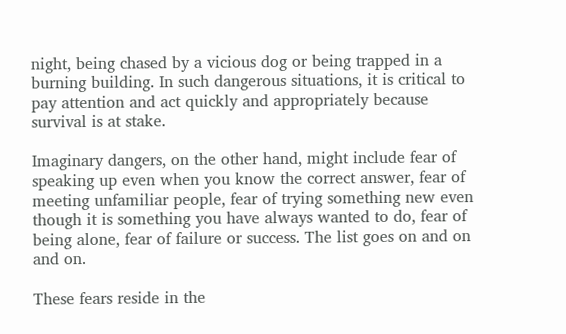night, being chased by a vicious dog or being trapped in a burning building. In such dangerous situations, it is critical to pay attention and act quickly and appropriately because survival is at stake.

Imaginary dangers, on the other hand, might include fear of speaking up even when you know the correct answer, fear of meeting unfamiliar people, fear of trying something new even though it is something you have always wanted to do, fear of being alone, fear of failure or success. The list goes on and on and on.

These fears reside in the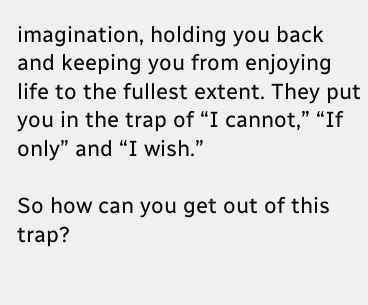imagination, holding you back and keeping you from enjoying life to the fullest extent. They put you in the trap of “I cannot,” “If only” and “I wish.”

So how can you get out of this trap?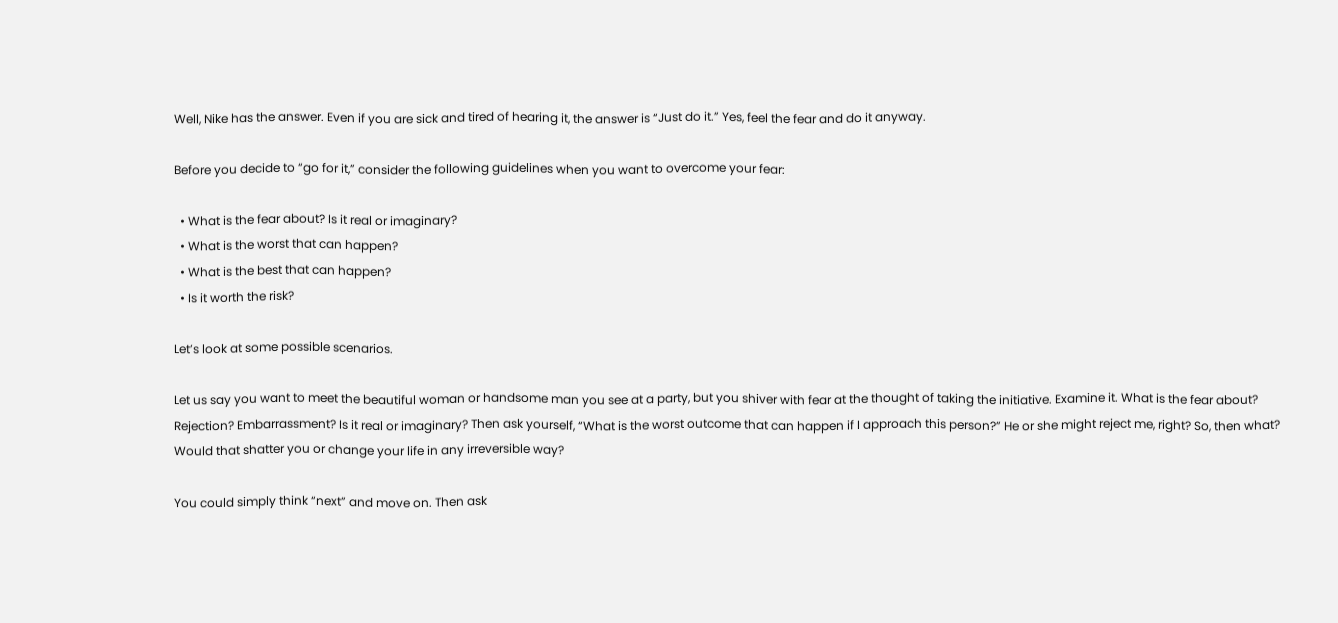Well, Nike has the answer. Even if you are sick and tired of hearing it, the answer is “Just do it.” Yes, feel the fear and do it anyway.

Before you decide to “go for it,” consider the following guidelines when you want to overcome your fear:

  • What is the fear about? Is it real or imaginary?
  • What is the worst that can happen?
  • What is the best that can happen?
  • Is it worth the risk?

Let’s look at some possible scenarios.

Let us say you want to meet the beautiful woman or handsome man you see at a party, but you shiver with fear at the thought of taking the initiative. Examine it. What is the fear about? Rejection? Embarrassment? Is it real or imaginary? Then ask yourself, “What is the worst outcome that can happen if I approach this person?” He or she might reject me, right? So, then what? Would that shatter you or change your life in any irreversible way?

You could simply think “next” and move on. Then ask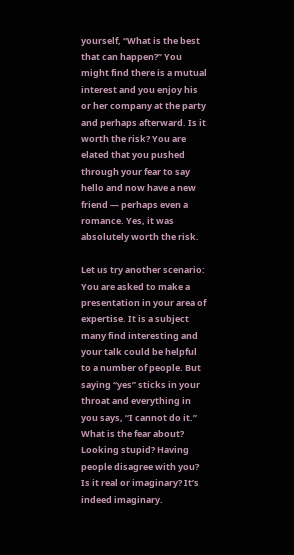yourself, “What is the best that can happen?” You might find there is a mutual interest and you enjoy his or her company at the party and perhaps afterward. Is it worth the risk? You are elated that you pushed through your fear to say hello and now have a new friend — perhaps even a romance. Yes, it was absolutely worth the risk.

Let us try another scenario: You are asked to make a presentation in your area of expertise. It is a subject many find interesting and your talk could be helpful to a number of people. But saying “yes” sticks in your throat and everything in you says, “I cannot do it.” What is the fear about? Looking stupid? Having people disagree with you? Is it real or imaginary? It’s indeed imaginary.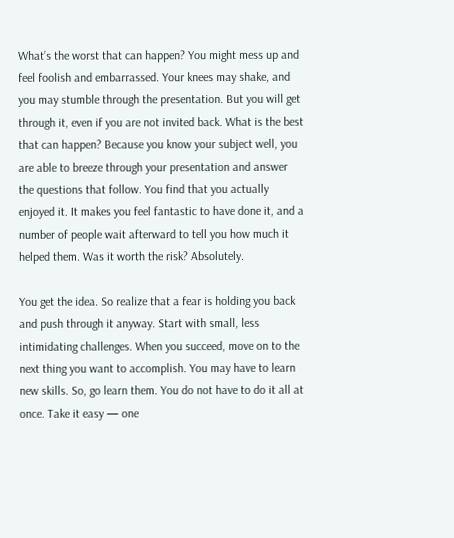What’s the worst that can happen? You might mess up and feel foolish and embarrassed. Your knees may shake, and you may stumble through the presentation. But you will get through it, even if you are not invited back. What is the best that can happen? Because you know your subject well, you are able to breeze through your presentation and answer the questions that follow. You find that you actually enjoyed it. It makes you feel fantastic to have done it, and a number of people wait afterward to tell you how much it helped them. Was it worth the risk? Absolutely.

You get the idea. So realize that a fear is holding you back and push through it anyway. Start with small, less intimidating challenges. When you succeed, move on to the next thing you want to accomplish. You may have to learn new skills. So, go learn them. You do not have to do it all at once. Take it easy — one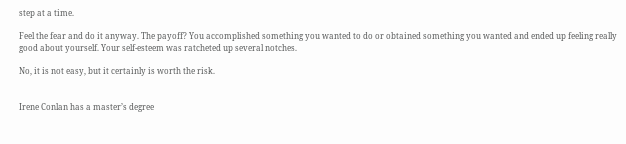step at a time.

Feel the fear and do it anyway. The payoff? You accomplished something you wanted to do or obtained something you wanted and ended up feeling really good about yourself. Your self-esteem was ratcheted up several notches.

No, it is not easy, but it certainly is worth the risk.


Irene Conlan has a master’s degree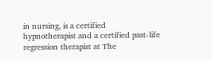in nursing, is a certified hypnotherapist and a certified past-life regression therapist at The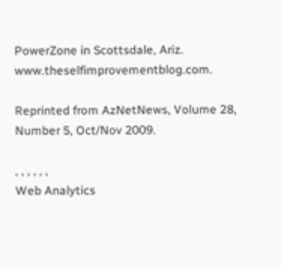PowerZone in Scottsdale, Ariz. www.theselfimprovementblog.com.

Reprinted from AzNetNews, Volume 28, Number 5, Oct/Nov 2009.

, , , , , ,
Web Analytics